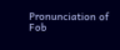Pronunciation of Fob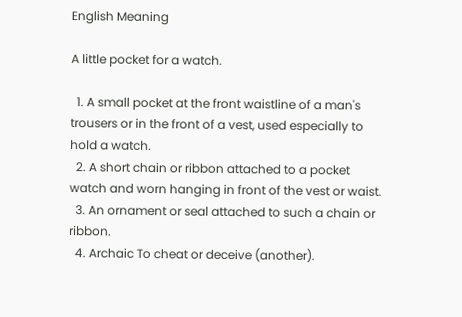English Meaning

A little pocket for a watch.

  1. A small pocket at the front waistline of a man's trousers or in the front of a vest, used especially to hold a watch.
  2. A short chain or ribbon attached to a pocket watch and worn hanging in front of the vest or waist.
  3. An ornament or seal attached to such a chain or ribbon.
  4. Archaic To cheat or deceive (another).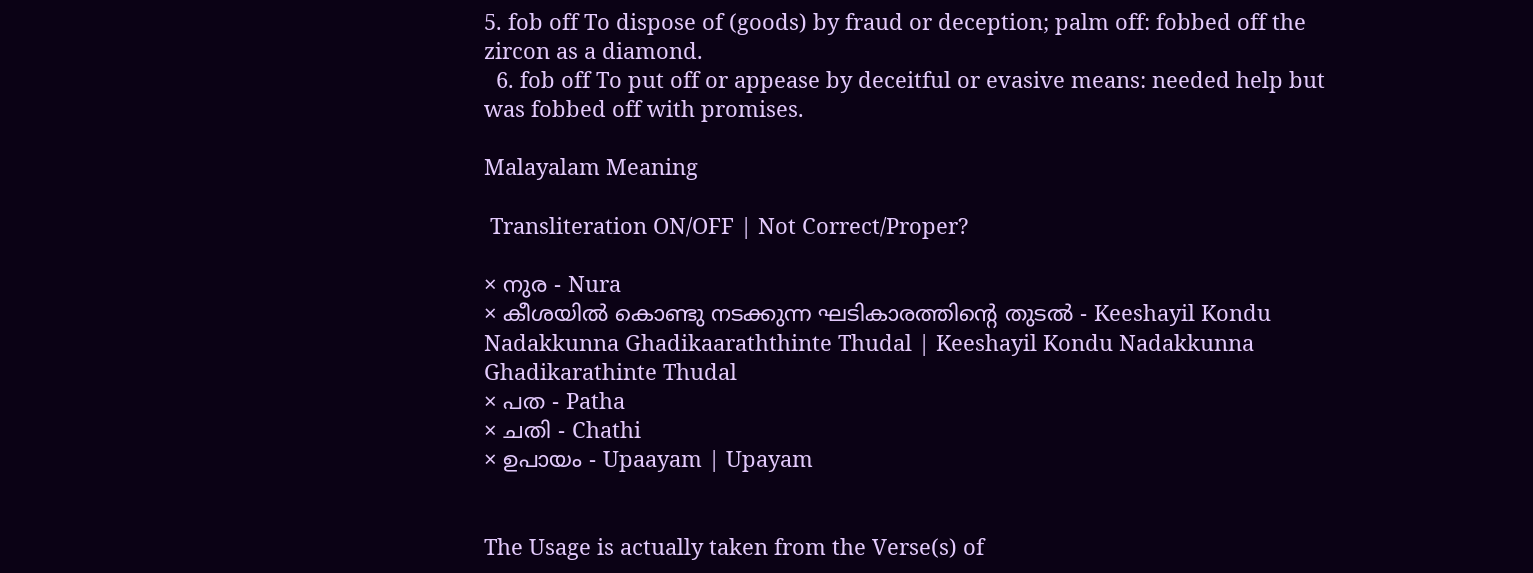5. fob off To dispose of (goods) by fraud or deception; palm off: fobbed off the zircon as a diamond.
  6. fob off To put off or appease by deceitful or evasive means: needed help but was fobbed off with promises.

Malayalam Meaning

 Transliteration ON/OFF | Not Correct/Proper?

× നുര - Nura
× കീശയില്‍ കൊണ്ടു നടക്കുന്ന ഘടികാരത്തിന്റെ തുടല്‍ - Keeshayil Kondu Nadakkunna Ghadikaaraththinte Thudal | Keeshayil Kondu Nadakkunna Ghadikarathinte Thudal
× പത - Patha
× ചതി - Chathi
× ഉപായം - Upaayam | Upayam


The Usage is actually taken from the Verse(s) of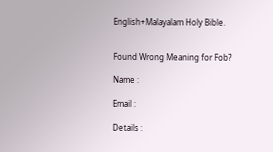English+Malayalam Holy Bible.


Found Wrong Meaning for Fob?

Name :

Email :

Details :